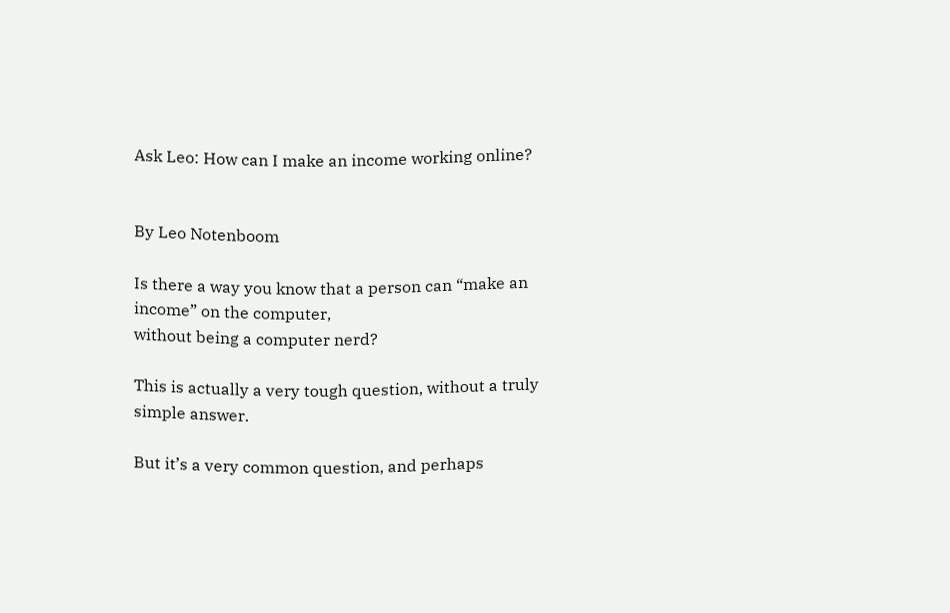Ask Leo: How can I make an income working online?


By Leo Notenboom

Is there a way you know that a person can “make an income” on the computer,
without being a computer nerd?

This is actually a very tough question, without a truly simple answer.

But it’s a very common question, and perhaps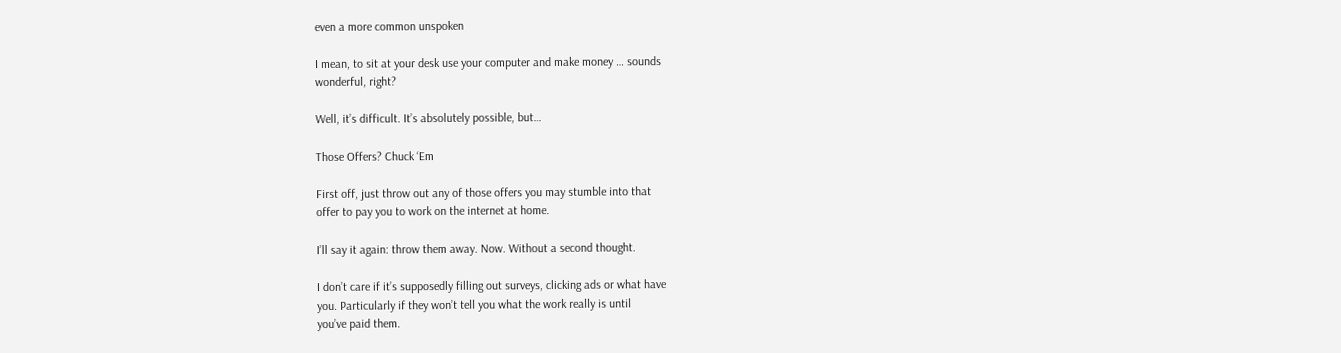even a more common unspoken

I mean, to sit at your desk use your computer and make money … sounds
wonderful, right?

Well, it’s difficult. It’s absolutely possible, but…

Those Offers? Chuck ‘Em

First off, just throw out any of those offers you may stumble into that
offer to pay you to work on the internet at home.

I’ll say it again: throw them away. Now. Without a second thought.

I don’t care if it’s supposedly filling out surveys, clicking ads or what have
you. Particularly if they won’t tell you what the work really is until
you’ve paid them.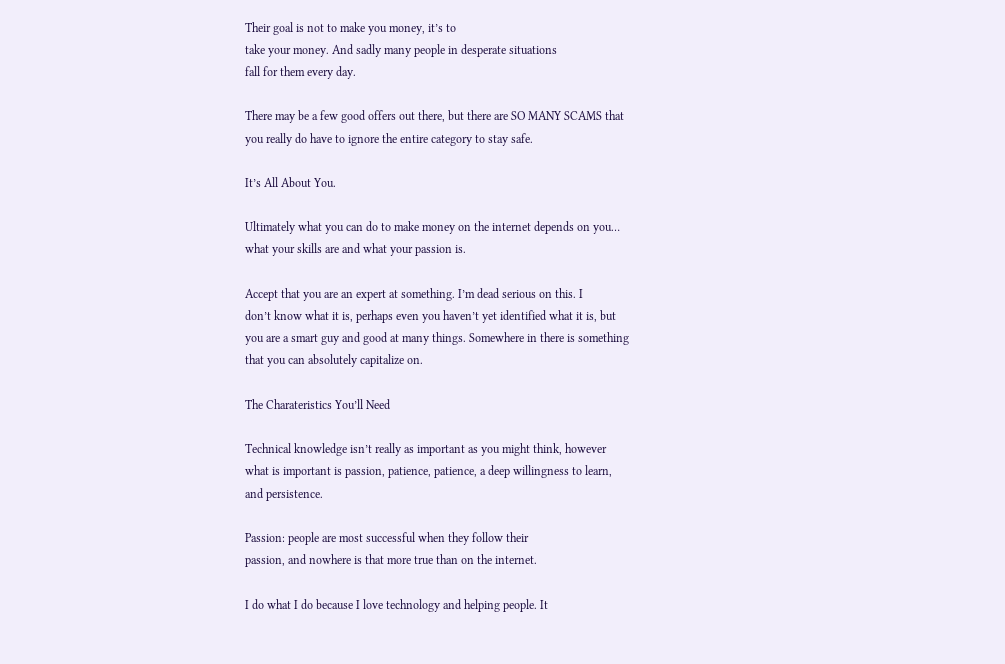Their goal is not to make you money, it’s to
take your money. And sadly many people in desperate situations
fall for them every day.

There may be a few good offers out there, but there are SO MANY SCAMS that
you really do have to ignore the entire category to stay safe.

It’s All About You.

Ultimately what you can do to make money on the internet depends on you…
what your skills are and what your passion is.

Accept that you are an expert at something. I’m dead serious on this. I
don’t know what it is, perhaps even you haven’t yet identified what it is, but
you are a smart guy and good at many things. Somewhere in there is something
that you can absolutely capitalize on.

The Charateristics You’ll Need

Technical knowledge isn’t really as important as you might think, however
what is important is passion, patience, patience, a deep willingness to learn,
and persistence.

Passion: people are most successful when they follow their
passion, and nowhere is that more true than on the internet.

I do what I do because I love technology and helping people. It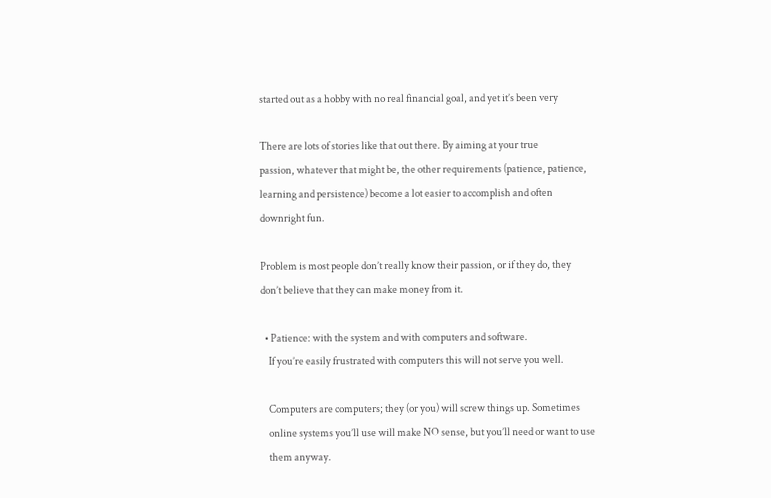started out as a hobby with no real financial goal, and yet it’s been very

There are lots of stories like that out there. By aiming at your true
passion, whatever that might be, the other requirements (patience, patience,
learning and persistence) become a lot easier to accomplish and often
downright fun.

Problem is most people don’t really know their passion, or if they do, they
don’t believe that they can make money from it.

  • Patience: with the system and with computers and software.
    If you’re easily frustrated with computers this will not serve you well.

    Computers are computers; they (or you) will screw things up. Sometimes
    online systems you’ll use will make NO sense, but you’ll need or want to use
    them anyway.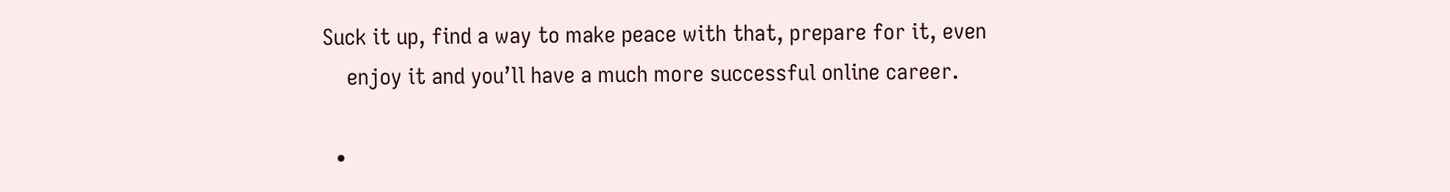Suck it up, find a way to make peace with that, prepare for it, even
    enjoy it and you’ll have a much more successful online career.

  •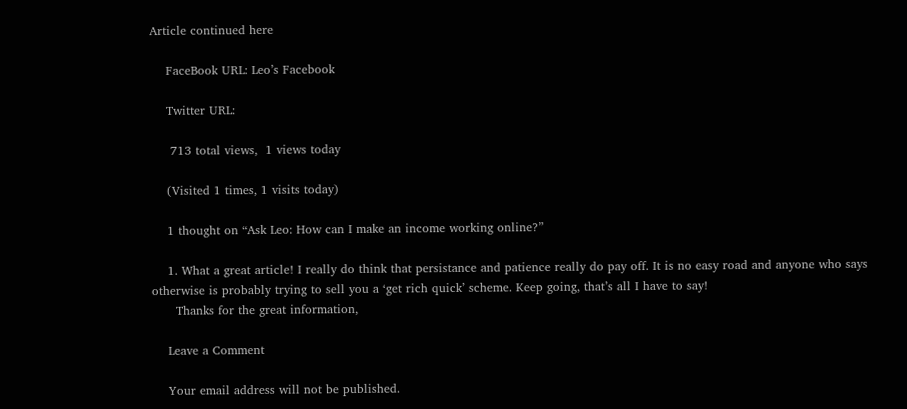Article continued here

    FaceBook URL: Leo’s Facebook

    Twitter URL:

     713 total views,  1 views today

    (Visited 1 times, 1 visits today)

    1 thought on “Ask Leo: How can I make an income working online?”

    1. What a great article! I really do think that persistance and patience really do pay off. It is no easy road and anyone who says otherwise is probably trying to sell you a ‘get rich quick’ scheme. Keep going, that’s all I have to say!
      Thanks for the great information,

    Leave a Comment

    Your email address will not be published.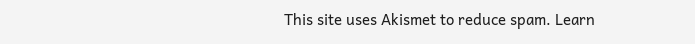This site uses Akismet to reduce spam. Learn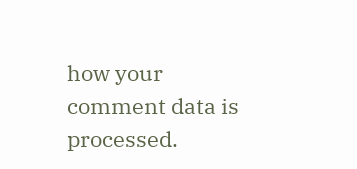how your comment data is processed.